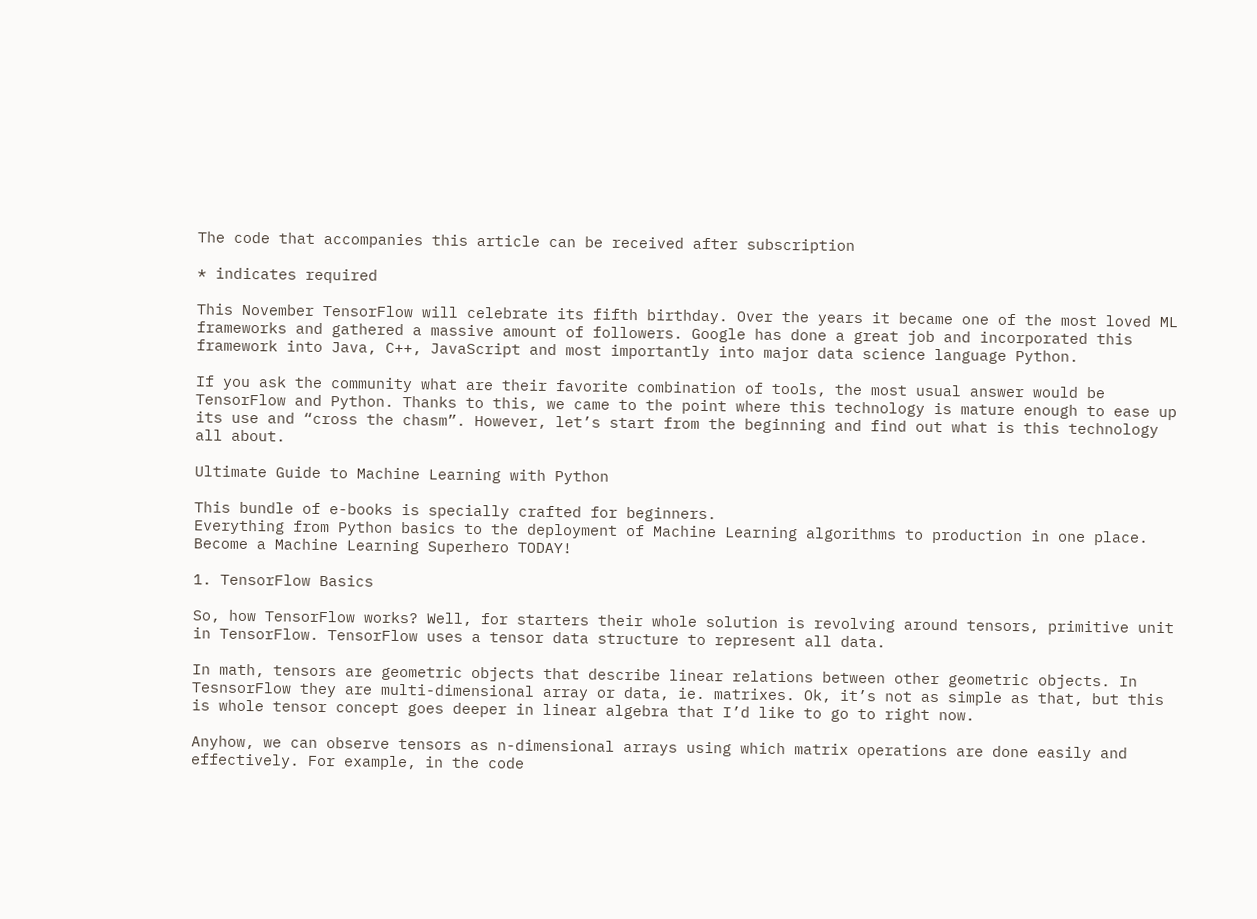The code that accompanies this article can be received after subscription

* indicates required

This November TensorFlow will celebrate its fifth birthday. Over the years it became one of the most loved ML frameworks and gathered a massive amount of followers. Google has done a great job and incorporated this framework into Java, C++, JavaScript and most importantly into major data science language Python.

If you ask the community what are their favorite combination of tools, the most usual answer would be TensorFlow and Python. Thanks to this, we came to the point where this technology is mature enough to ease up its use and “cross the chasm”. However, let’s start from the beginning and find out what is this technology all about.

Ultimate Guide to Machine Learning with Python

This bundle of e-books is specially crafted for beginners.
Everything from Python basics to the deployment of Machine Learning algorithms to production in one place.
Become a Machine Learning Superhero TODAY!

1. TensorFlow Basics

So, how TensorFlow works? Well, for starters their whole solution is revolving around tensors, primitive unit in TensorFlow. TensorFlow uses a tensor data structure to represent all data.

In math, tensors are geometric objects that describe linear relations between other geometric objects. In TesnsorFlow they are multi-dimensional array or data, ie. matrixes. Ok, it’s not as simple as that, but this is whole tensor concept goes deeper in linear algebra that I’d like to go to right now.

Anyhow, we can observe tensors as n-dimensional arrays using which matrix operations are done easily and effectively. For example, in the code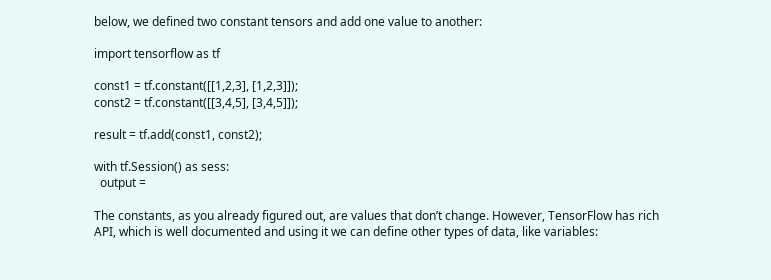below, we defined two constant tensors and add one value to another:

import tensorflow as tf

const1 = tf.constant([[1,2,3], [1,2,3]]);
const2 = tf.constant([[3,4,5], [3,4,5]]);

result = tf.add(const1, const2);

with tf.Session() as sess:
  output =

The constants, as you already figured out, are values that don’t change. However, TensorFlow has rich API, which is well documented and using it we can define other types of data, like variables: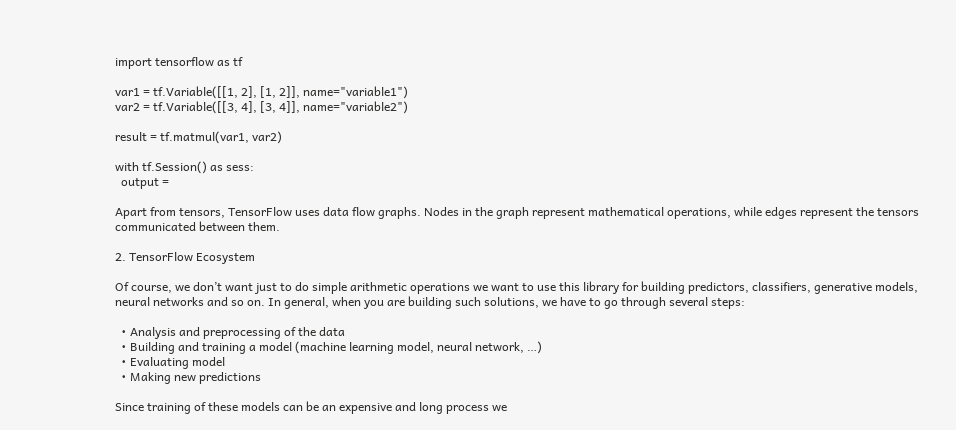import tensorflow as tf

var1 = tf.Variable([[1, 2], [1, 2]], name="variable1")
var2 = tf.Variable([[3, 4], [3, 4]], name="variable2")

result = tf.matmul(var1, var2)

with tf.Session() as sess:
  output =

Apart from tensors, TensorFlow uses data flow graphs. Nodes in the graph represent mathematical operations, while edges represent the tensors communicated between them.

2. TensorFlow Ecosystem

Of course, we don’t want just to do simple arithmetic operations we want to use this library for building predictors, classifiers, generative models, neural networks and so on. In general, when you are building such solutions, we have to go through several steps:

  • Analysis and preprocessing of the data
  • Building and training a model (machine learning model, neural network, …)
  • Evaluating model
  • Making new predictions

Since training of these models can be an expensive and long process we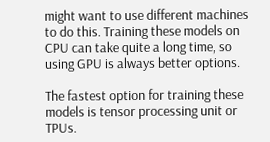might want to use different machines to do this. Training these models on CPU can take quite a long time, so using GPU is always better options.

The fastest option for training these models is tensor processing unit or TPUs.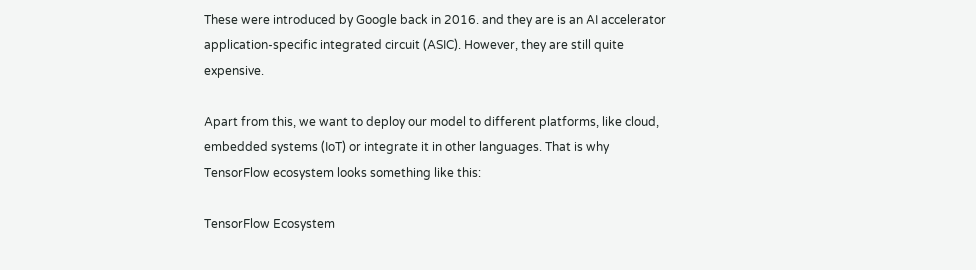These were introduced by Google back in 2016. and they are is an AI accelerator application-specific integrated circuit (ASIC). However, they are still quite expensive.

Apart from this, we want to deploy our model to different platforms, like cloud, embedded systems (IoT) or integrate it in other languages. That is why TensorFlow ecosystem looks something like this:

TensorFlow Ecosystem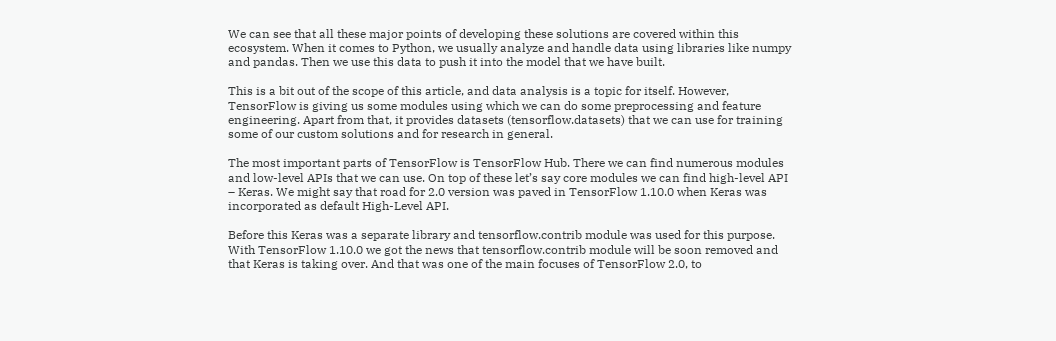We can see that all these major points of developing these solutions are covered within this ecosystem. When it comes to Python, we usually analyze and handle data using libraries like numpy and pandas. Then we use this data to push it into the model that we have built.

This is a bit out of the scope of this article, and data analysis is a topic for itself. However, TensorFlow is giving us some modules using which we can do some preprocessing and feature engineering. Apart from that, it provides datasets (tensorflow.datasets) that we can use for training some of our custom solutions and for research in general.

The most important parts of TensorFlow is TensorFlow Hub. There we can find numerous modules and low-level APIs that we can use. On top of these let’s say core modules we can find high-level API – Keras. We might say that road for 2.0 version was paved in TensorFlow 1.10.0 when Keras was incorporated as default High-Level API.

Before this Keras was a separate library and tensorflow.contrib module was used for this purpose. With TensorFlow 1.10.0 we got the news that tensorflow.contrib module will be soon removed and that Keras is taking over. And that was one of the main focuses of TensorFlow 2.0, to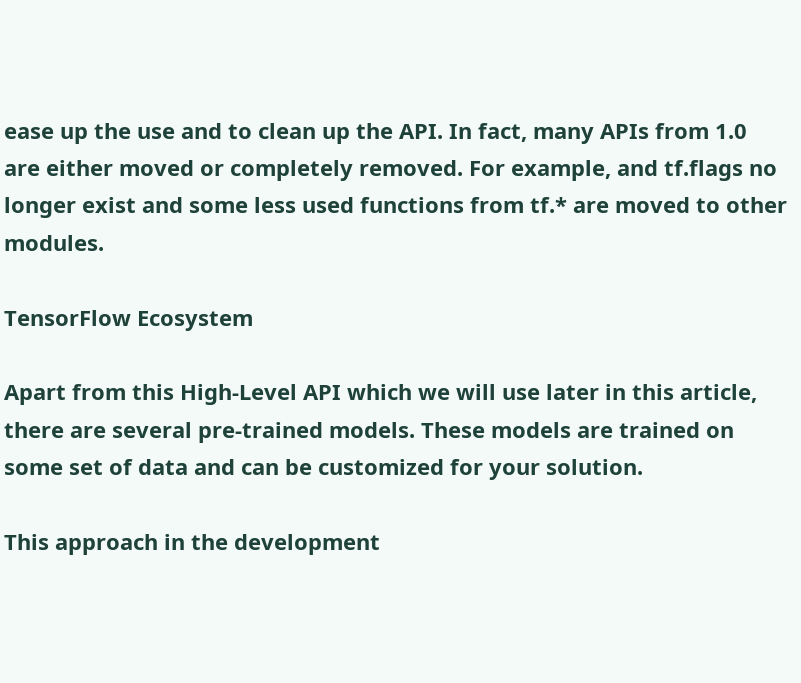ease up the use and to clean up the API. In fact, many APIs from 1.0 are either moved or completely removed. For example, and tf.flags no longer exist and some less used functions from tf.* are moved to other modules.

TensorFlow Ecosystem

Apart from this High-Level API which we will use later in this article, there are several pre-trained models. These models are trained on some set of data and can be customized for your solution.

This approach in the development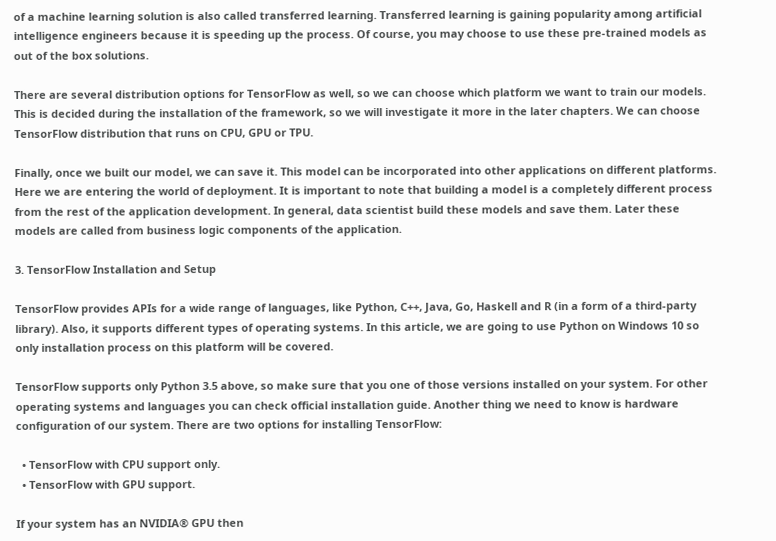of a machine learning solution is also called transferred learning. Transferred learning is gaining popularity among artificial intelligence engineers because it is speeding up the process. Of course, you may choose to use these pre-trained models as out of the box solutions.

There are several distribution options for TensorFlow as well, so we can choose which platform we want to train our models. This is decided during the installation of the framework, so we will investigate it more in the later chapters. We can choose TensorFlow distribution that runs on CPU, GPU or TPU.

Finally, once we built our model, we can save it. This model can be incorporated into other applications on different platforms. Here we are entering the world of deployment. It is important to note that building a model is a completely different process from the rest of the application development. In general, data scientist build these models and save them. Later these models are called from business logic components of the application.

3. TensorFlow Installation and Setup

TensorFlow provides APIs for a wide range of languages, like Python, C++, Java, Go, Haskell and R (in a form of a third-party library). Also, it supports different types of operating systems. In this article, we are going to use Python on Windows 10 so only installation process on this platform will be covered.

TensorFlow supports only Python 3.5 above, so make sure that you one of those versions installed on your system. For other operating systems and languages you can check official installation guide. Another thing we need to know is hardware configuration of our system. There are two options for installing TensorFlow:

  • TensorFlow with CPU support only.
  • TensorFlow with GPU support.

If your system has an NVIDIA® GPU then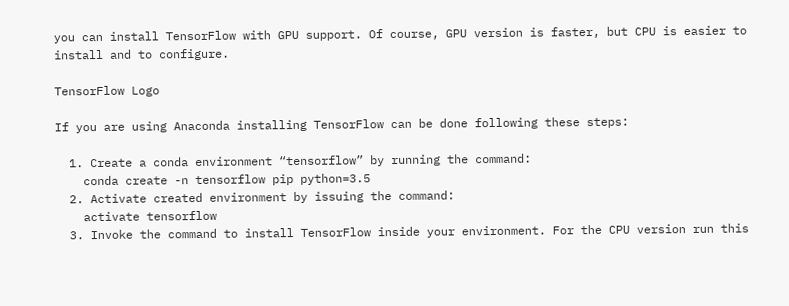you can install TensorFlow with GPU support. Of course, GPU version is faster, but CPU is easier to install and to configure.

TensorFlow Logo

If you are using Anaconda installing TensorFlow can be done following these steps:

  1. Create a conda environment “tensorflow” by running the command:
    conda create -n tensorflow pip python=3.5
  2. Activate created environment by issuing the command:
    activate tensorflow
  3. Invoke the command to install TensorFlow inside your environment. For the CPU version run this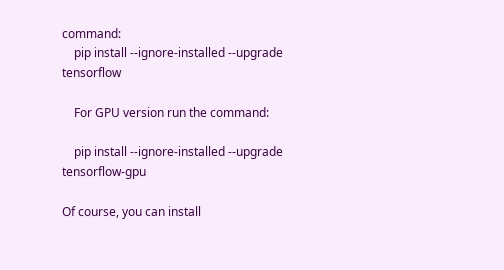command:
    pip install --ignore-installed --upgrade tensorflow

    For GPU version run the command:

    pip install --ignore-installed --upgrade tensorflow-gpu

Of course, you can install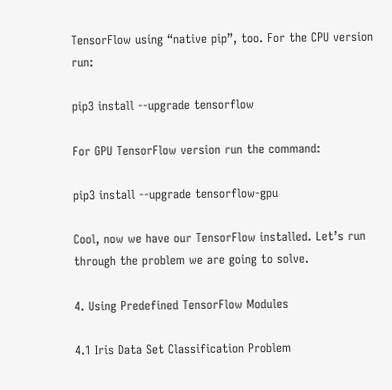TensorFlow using “native pip”, too. For the CPU version run:

pip3 install --upgrade tensorflow

For GPU TensorFlow version run the command:

pip3 install --upgrade tensorflow-gpu

Cool, now we have our TensorFlow installed. Let’s run through the problem we are going to solve.

4. Using Predefined TensorFlow Modules

4.1 Iris Data Set Classification Problem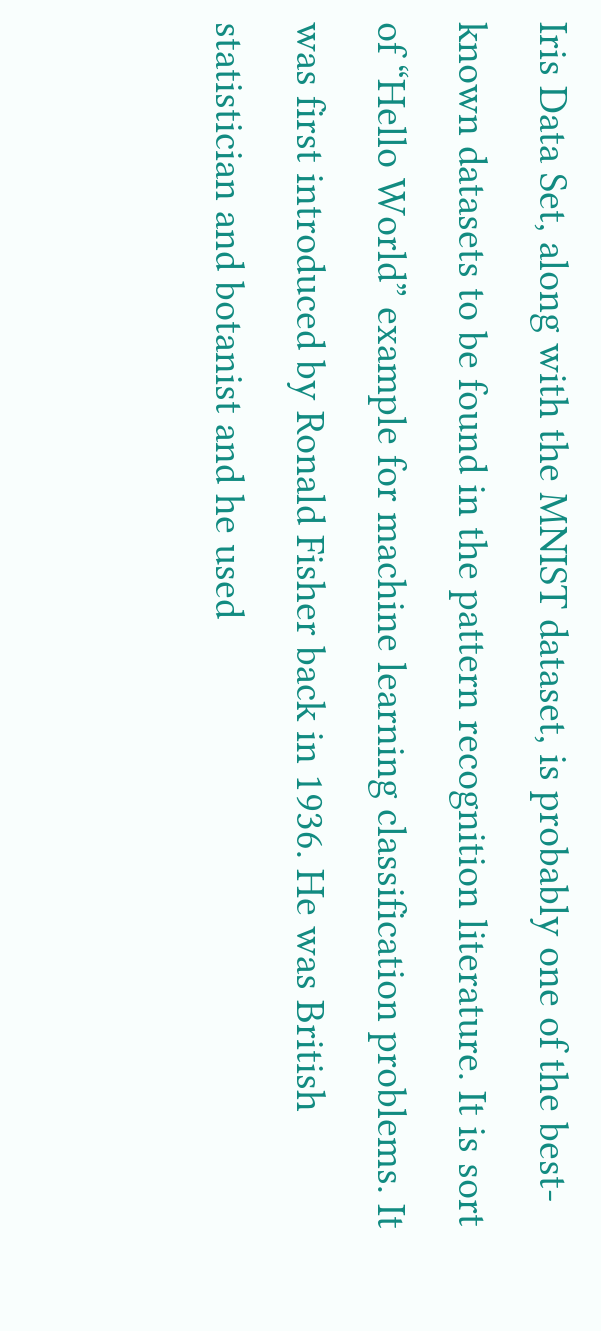Iris Data Set, along with the MNIST dataset, is probably one of the best-known datasets to be found in the pattern recognition literature. It is sort of “Hello World” example for machine learning classification problems. It was first introduced by Ronald Fisher back in 1936. He was British statistician and botanist and he used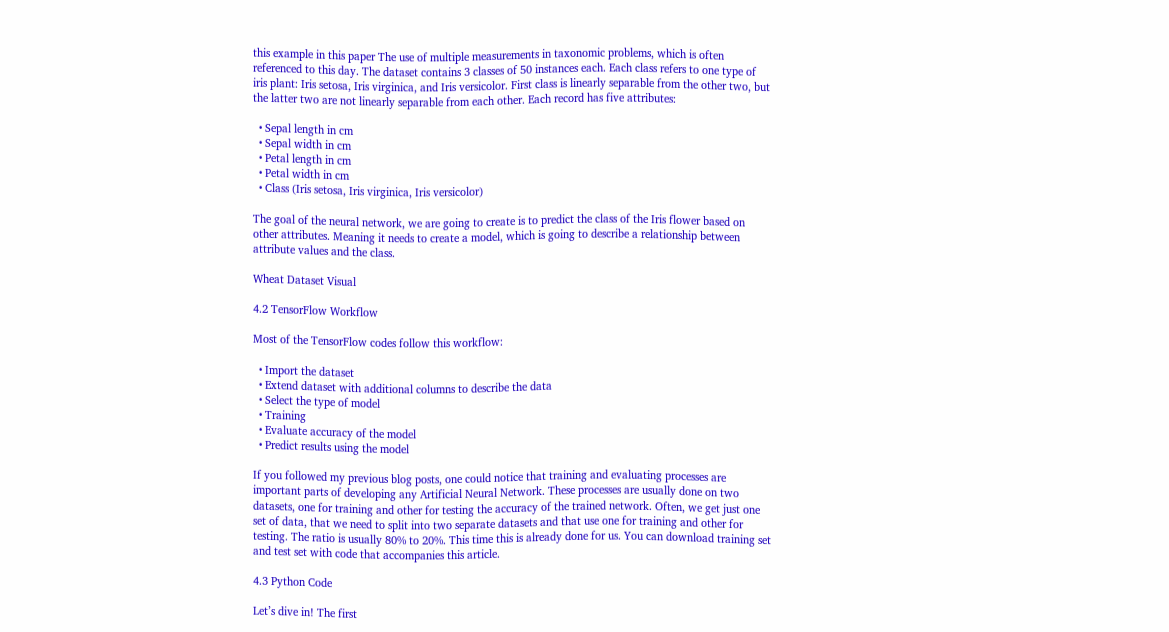this example in this paper The use of multiple measurements in taxonomic problems, which is often referenced to this day. The dataset contains 3 classes of 50 instances each. Each class refers to one type of iris plant: Iris setosa, Iris virginica, and Iris versicolor. First class is linearly separable from the other two, but the latter two are not linearly separable from each other. Each record has five attributes:

  • Sepal length in cm
  • Sepal width in cm
  • Petal length in cm
  • Petal width in cm
  • Class (Iris setosa, Iris virginica, Iris versicolor)

The goal of the neural network, we are going to create is to predict the class of the Iris flower based on other attributes. Meaning it needs to create a model, which is going to describe a relationship between attribute values and the class.

Wheat Dataset Visual

4.2 TensorFlow Workflow

Most of the TensorFlow codes follow this workflow:

  • Import the dataset
  • Extend dataset with additional columns to describe the data
  • Select the type of model
  • Training
  • Evaluate accuracy of the model
  • Predict results using the model

If you followed my previous blog posts, one could notice that training and evaluating processes are important parts of developing any Artificial Neural Network. These processes are usually done on two datasets, one for training and other for testing the accuracy of the trained network. Often, we get just one set of data, that we need to split into two separate datasets and that use one for training and other for testing. The ratio is usually 80% to 20%. This time this is already done for us. You can download training set and test set with code that accompanies this article.

4.3 Python Code

Let’s dive in! The first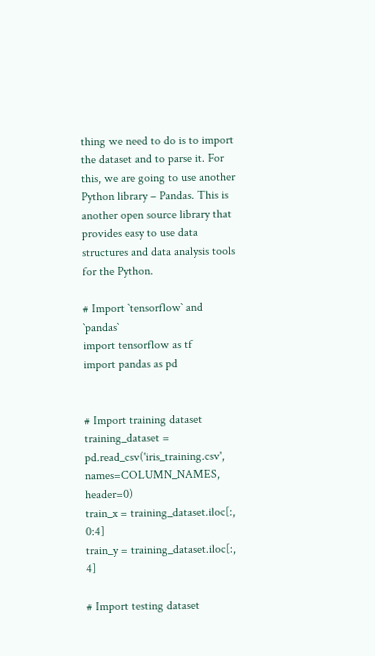thing we need to do is to import the dataset and to parse it. For this, we are going to use another Python library – Pandas. This is another open source library that provides easy to use data structures and data analysis tools for the Python.

# Import `tensorflow` and `pandas`
import tensorflow as tf
import pandas as pd


# Import training dataset
training_dataset = pd.read_csv('iris_training.csv', names=COLUMN_NAMES, header=0)
train_x = training_dataset.iloc[:, 0:4]
train_y = training_dataset.iloc[:, 4]

# Import testing dataset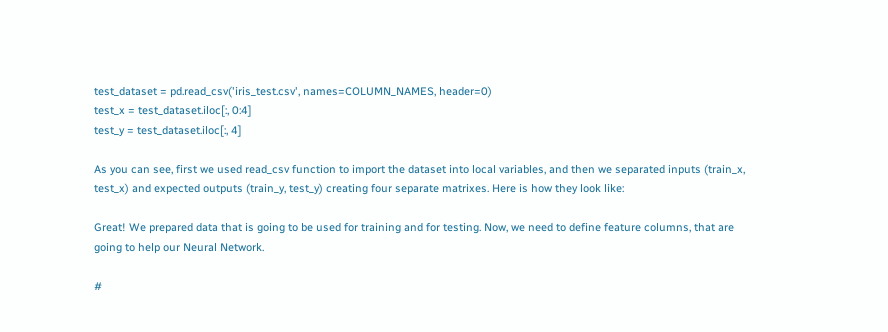test_dataset = pd.read_csv('iris_test.csv', names=COLUMN_NAMES, header=0)
test_x = test_dataset.iloc[:, 0:4]
test_y = test_dataset.iloc[:, 4]

As you can see, first we used read_csv function to import the dataset into local variables, and then we separated inputs (train_x, test_x) and expected outputs (train_y, test_y) creating four separate matrixes. Here is how they look like:

Great! We prepared data that is going to be used for training and for testing. Now, we need to define feature columns, that are going to help our Neural Network.

#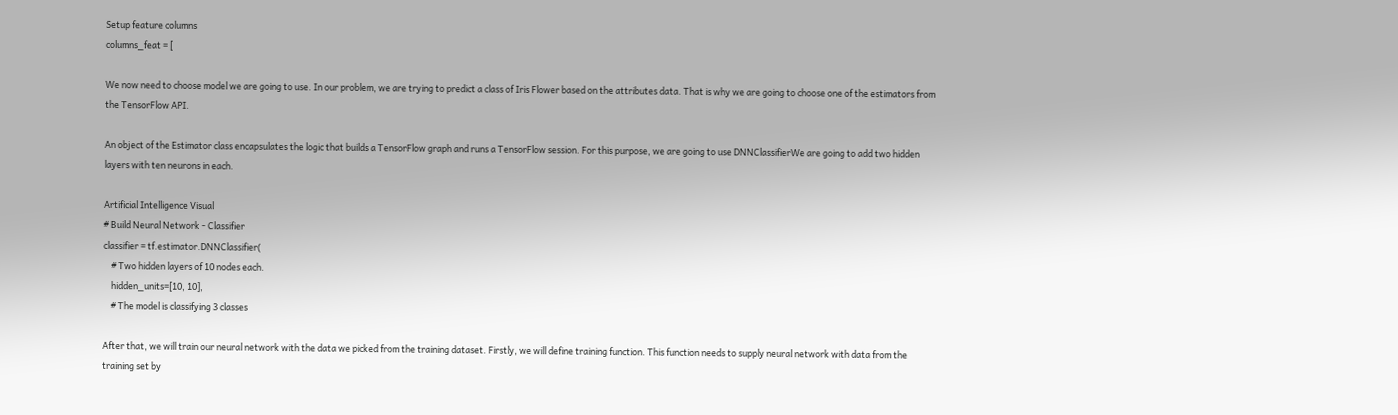Setup feature columns
columns_feat = [

We now need to choose model we are going to use. In our problem, we are trying to predict a class of Iris Flower based on the attributes data. That is why we are going to choose one of the estimators from the TensorFlow API.

An object of the Estimator class encapsulates the logic that builds a TensorFlow graph and runs a TensorFlow session. For this purpose, we are going to use DNNClassifierWe are going to add two hidden layers with ten neurons in each.

Artificial Intelligence Visual
# Build Neural Network - Classifier
classifier = tf.estimator.DNNClassifier(
    # Two hidden layers of 10 nodes each.
    hidden_units=[10, 10],
    # The model is classifying 3 classes

After that, we will train our neural network with the data we picked from the training dataset. Firstly, we will define training function. This function needs to supply neural network with data from the training set by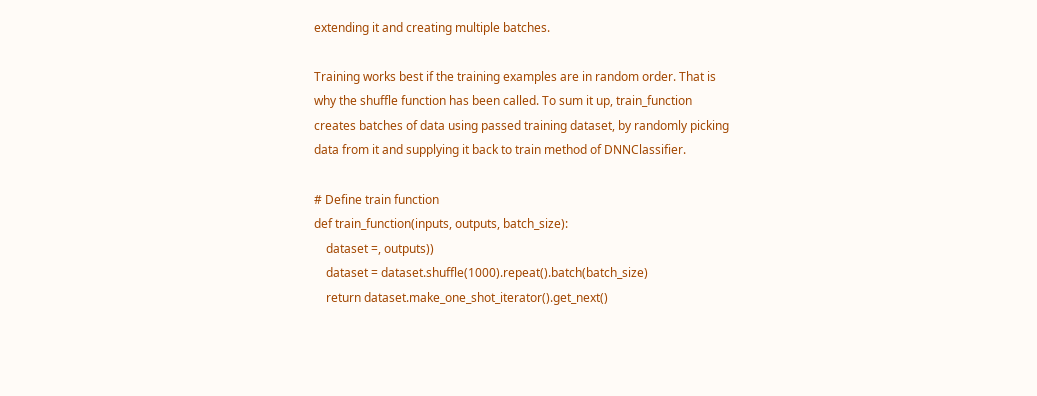extending it and creating multiple batches.

Training works best if the training examples are in random order. That is why the shuffle function has been called. To sum it up, train_function creates batches of data using passed training dataset, by randomly picking data from it and supplying it back to train method of DNNClassifier.

# Define train function
def train_function(inputs, outputs, batch_size):
    dataset =, outputs))
    dataset = dataset.shuffle(1000).repeat().batch(batch_size)
    return dataset.make_one_shot_iterator().get_next()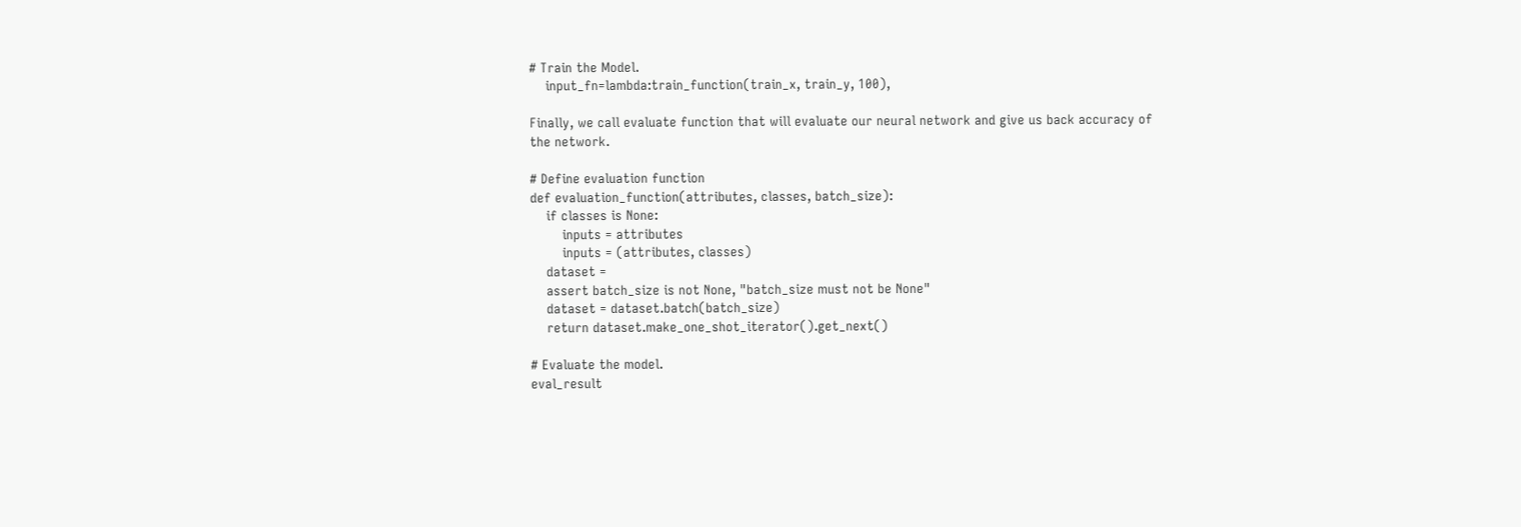# Train the Model.
    input_fn=lambda:train_function(train_x, train_y, 100),

Finally, we call evaluate function that will evaluate our neural network and give us back accuracy of the network.

# Define evaluation function
def evaluation_function(attributes, classes, batch_size):
    if classes is None:
        inputs = attributes
        inputs = (attributes, classes)
    dataset =
    assert batch_size is not None, "batch_size must not be None"
    dataset = dataset.batch(batch_size)
    return dataset.make_one_shot_iterator().get_next()

# Evaluate the model.
eval_result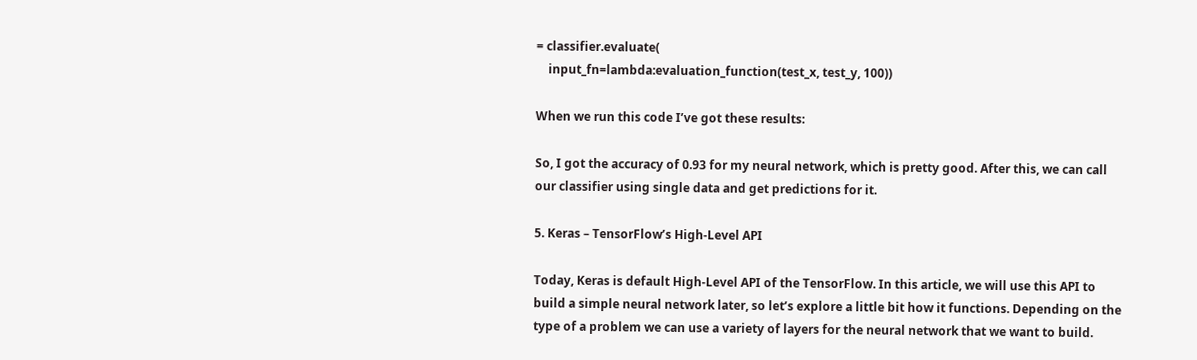= classifier.evaluate(
    input_fn=lambda:evaluation_function(test_x, test_y, 100))

When we run this code I’ve got these results:

So, I got the accuracy of 0.93 for my neural network, which is pretty good. After this, we can call our classifier using single data and get predictions for it.

5. Keras – TensorFlow’s High-Level API

Today, Keras is default High-Level API of the TensorFlow. In this article, we will use this API to build a simple neural network later, so let’s explore a little bit how it functions. Depending on the type of a problem we can use a variety of layers for the neural network that we want to build.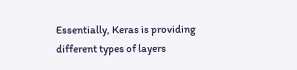Essentially, Keras is providing different types of layers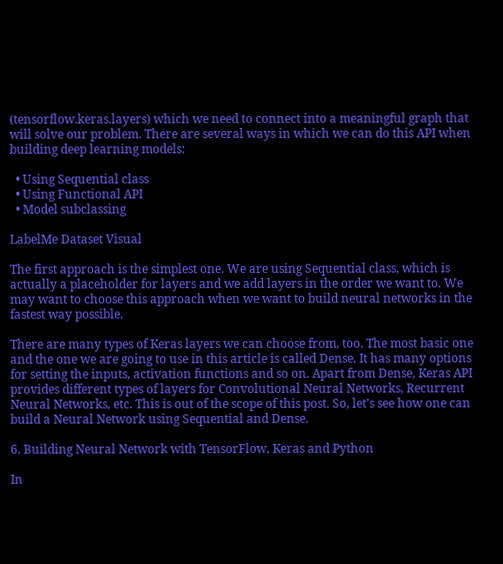(tensorflow.keras.layers) which we need to connect into a meaningful graph that will solve our problem. There are several ways in which we can do this API when building deep learning models:

  • Using Sequential class
  • Using Functional API
  • Model subclassing

LabelMe Dataset Visual

The first approach is the simplest one. We are using Sequential class, which is actually a placeholder for layers and we add layers in the order we want to. We may want to choose this approach when we want to build neural networks in the fastest way possible.

There are many types of Keras layers we can choose from, too. The most basic one and the one we are going to use in this article is called Dense. It has many options for setting the inputs, activation functions and so on. Apart from Dense, Keras API provides different types of layers for Convolutional Neural Networks, Recurrent Neural Networks, etc. This is out of the scope of this post. So, let’s see how one can build a Neural Network using Sequential and Dense.

6. Building Neural Network with TensorFlow, Keras and Python

In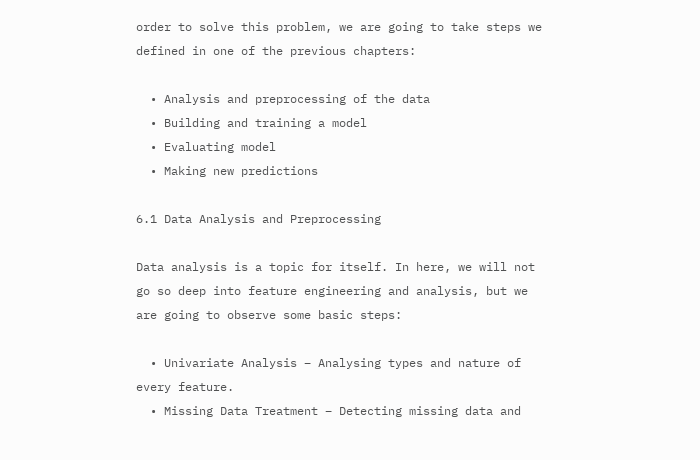order to solve this problem, we are going to take steps we defined in one of the previous chapters:

  • Analysis and preprocessing of the data
  • Building and training a model
  • Evaluating model
  • Making new predictions

6.1 Data Analysis and Preprocessing

Data analysis is a topic for itself. In here, we will not go so deep into feature engineering and analysis, but we are going to observe some basic steps:

  • Univariate Analysis – Analysing types and nature of every feature.
  • Missing Data Treatment – Detecting missing data and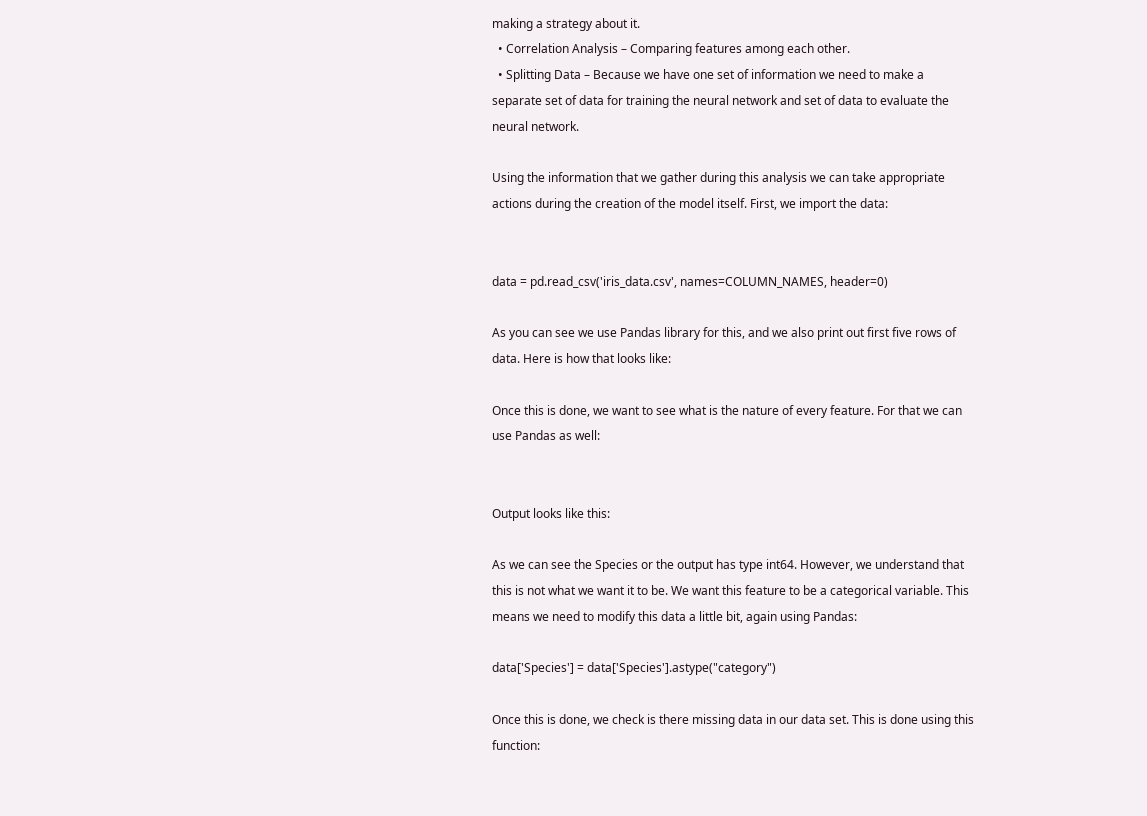making a strategy about it.
  • Correlation Analysis – Comparing features among each other.
  • Splitting Data – Because we have one set of information we need to make a separate set of data for training the neural network and set of data to evaluate the neural network.

Using the information that we gather during this analysis we can take appropriate actions during the creation of the model itself. First, we import the data:


data = pd.read_csv('iris_data.csv', names=COLUMN_NAMES, header=0)

As you can see we use Pandas library for this, and we also print out first five rows of data. Here is how that looks like:

Once this is done, we want to see what is the nature of every feature. For that we can use Pandas as well:


Output looks like this:

As we can see the Species or the output has type int64. However, we understand that this is not what we want it to be. We want this feature to be a categorical variable. This means we need to modify this data a little bit, again using Pandas:

data['Species'] = data['Species'].astype("category")

Once this is done, we check is there missing data in our data set. This is done using this function: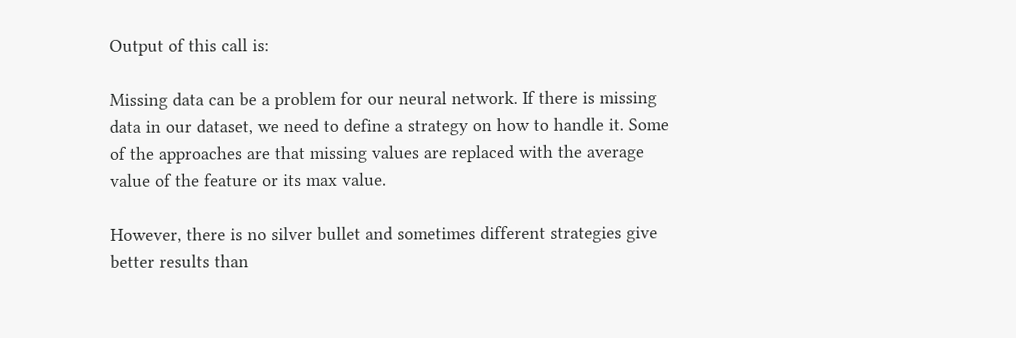Output of this call is:

Missing data can be a problem for our neural network. If there is missing data in our dataset, we need to define a strategy on how to handle it. Some of the approaches are that missing values are replaced with the average value of the feature or its max value.

However, there is no silver bullet and sometimes different strategies give better results than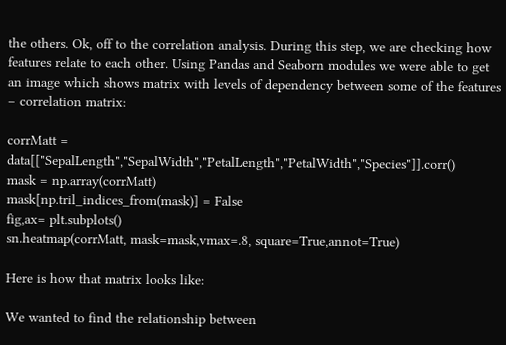the others. Ok, off to the correlation analysis. During this step, we are checking how features relate to each other. Using Pandas and Seaborn modules we were able to get an image which shows matrix with levels of dependency between some of the features – correlation matrix:

corrMatt = data[["SepalLength","SepalWidth","PetalLength","PetalWidth","Species"]].corr()
mask = np.array(corrMatt)
mask[np.tril_indices_from(mask)] = False
fig,ax= plt.subplots()
sn.heatmap(corrMatt, mask=mask,vmax=.8, square=True,annot=True)

Here is how that matrix looks like:

We wanted to find the relationship between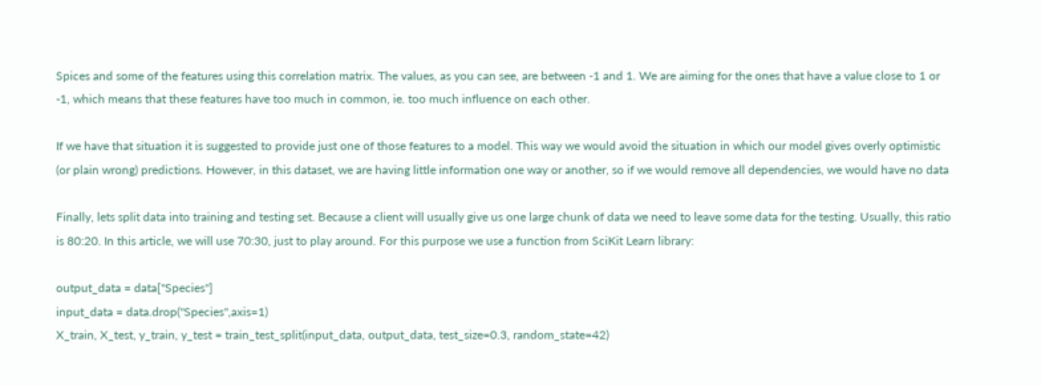Spices and some of the features using this correlation matrix. The values, as you can see, are between -1 and 1. We are aiming for the ones that have a value close to 1 or -1, which means that these features have too much in common, ie. too much influence on each other.

If we have that situation it is suggested to provide just one of those features to a model. This way we would avoid the situation in which our model gives overly optimistic (or plain wrong) predictions. However, in this dataset, we are having little information one way or another, so if we would remove all dependencies, we would have no data

Finally, lets split data into training and testing set. Because a client will usually give us one large chunk of data we need to leave some data for the testing. Usually, this ratio is 80:20. In this article, we will use 70:30, just to play around. For this purpose we use a function from SciKit Learn library:

output_data = data["Species"]
input_data = data.drop("Species",axis=1)
X_train, X_test, y_train, y_test = train_test_split(input_data, output_data, test_size=0.3, random_state=42)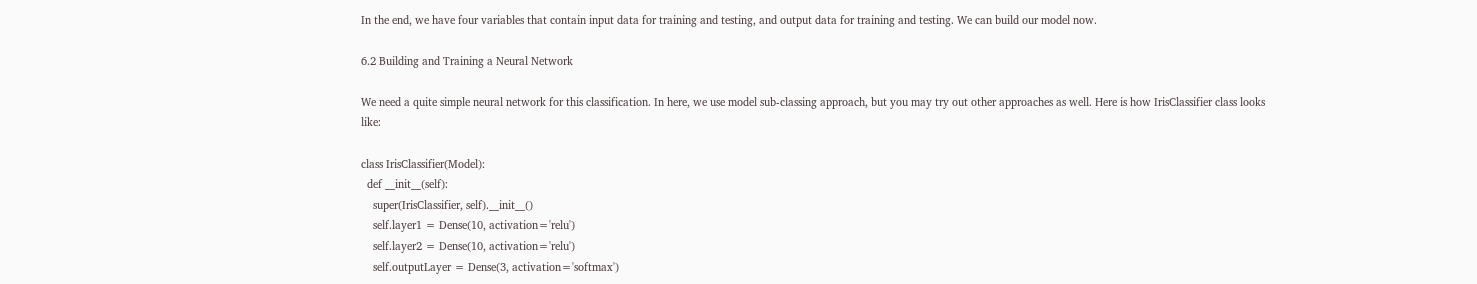In the end, we have four variables that contain input data for training and testing, and output data for training and testing. We can build our model now.

6.2 Building and Training a Neural Network

We need a quite simple neural network for this classification. In here, we use model sub-classing approach, but you may try out other approaches as well. Here is how IrisClassifier class looks like:

class IrisClassifier(Model):
  def __init__(self):
    super(IrisClassifier, self).__init__()
    self.layer1 = Dense(10, activation='relu')
    self.layer2 = Dense(10, activation='relu')
    self.outputLayer = Dense(3, activation='softmax')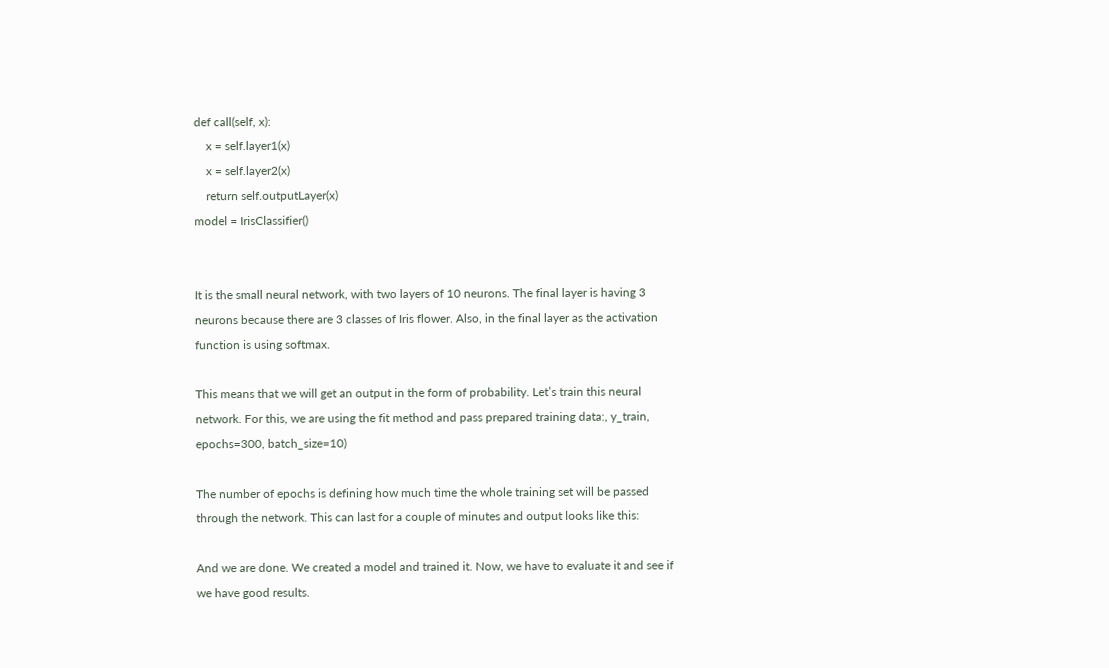def call(self, x):
    x = self.layer1(x)
    x = self.layer2(x)
    return self.outputLayer(x)
model = IrisClassifier()


It is the small neural network, with two layers of 10 neurons. The final layer is having 3 neurons because there are 3 classes of Iris flower. Also, in the final layer as the activation function is using softmax.

This means that we will get an output in the form of probability. Let’s train this neural network. For this, we are using the fit method and pass prepared training data:, y_train, epochs=300, batch_size=10)

The number of epochs is defining how much time the whole training set will be passed through the network. This can last for a couple of minutes and output looks like this:

And we are done. We created a model and trained it. Now, we have to evaluate it and see if we have good results.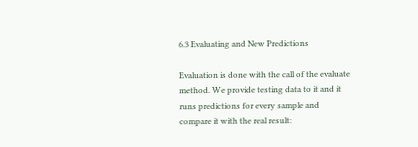6.3 Evaluating and New Predictions

Evaluation is done with the call of the evaluate method. We provide testing data to it and it runs predictions for every sample and compare it with the real result: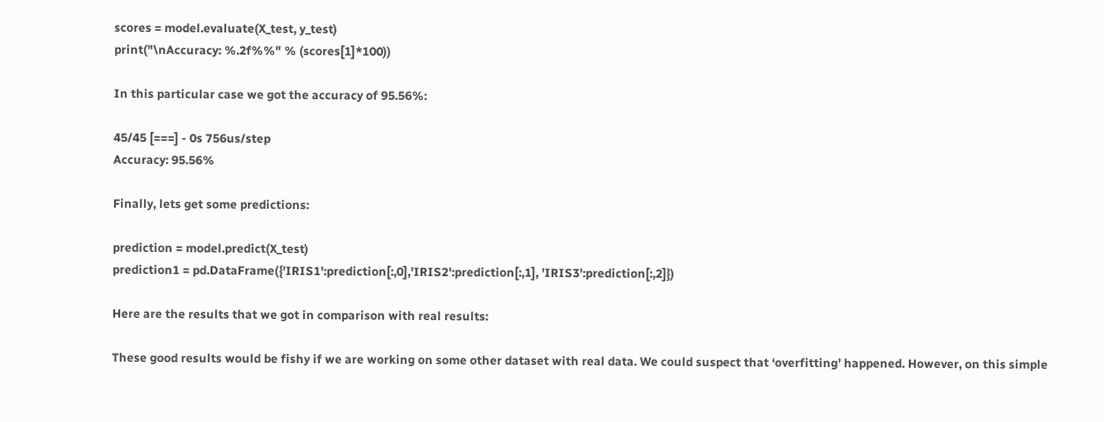scores = model.evaluate(X_test, y_test)
print("\nAccuracy: %.2f%%" % (scores[1]*100))

In this particular case we got the accuracy of 95.56%:

45/45 [===] - 0s 756us/step
Accuracy: 95.56%

Finally, lets get some predictions:

prediction = model.predict(X_test)
prediction1 = pd.DataFrame({'IRIS1':prediction[:,0],'IRIS2':prediction[:,1], 'IRIS3':prediction[:,2]})

Here are the results that we got in comparison with real results:

These good results would be fishy if we are working on some other dataset with real data. We could suspect that ‘overfitting’ happened. However, on this simple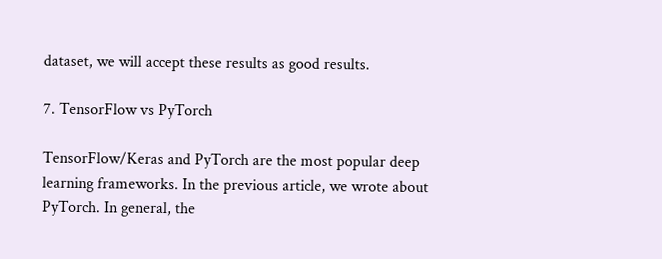dataset, we will accept these results as good results.

7. TensorFlow vs PyTorch

TensorFlow/Keras and PyTorch are the most popular deep learning frameworks. In the previous article, we wrote about PyTorch. In general, the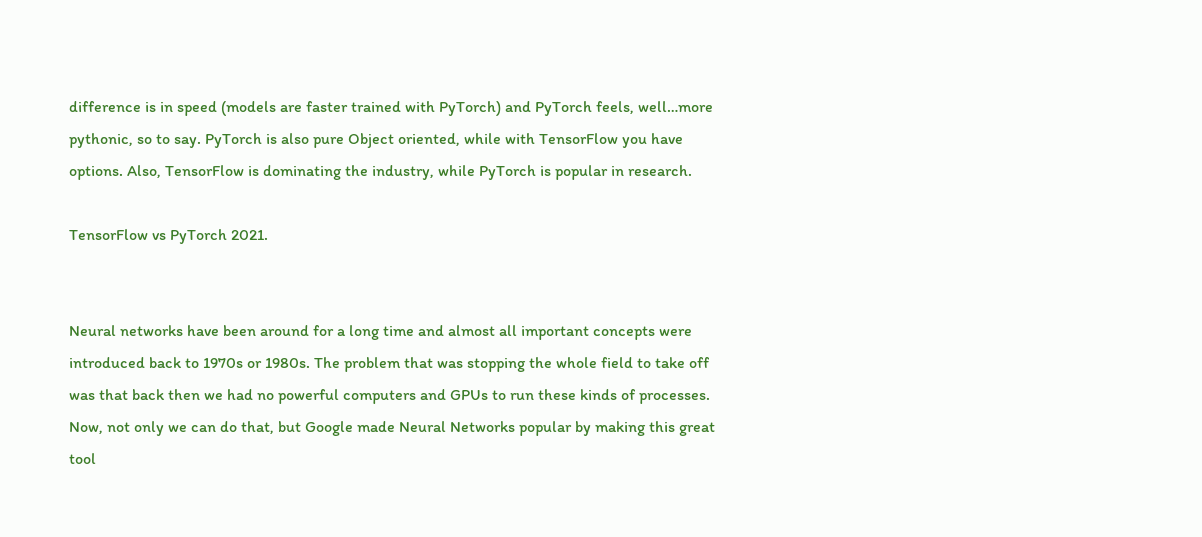difference is in speed (models are faster trained with PyTorch) and PyTorch feels, well…more pythonic, so to say. PyTorch is also pure Object oriented, while with TensorFlow you have options. Also, TensorFlow is dominating the industry, while PyTorch is popular in research.

TensorFlow vs PyTorch 2021.


Neural networks have been around for a long time and almost all important concepts were introduced back to 1970s or 1980s. The problem that was stopping the whole field to take off was that back then we had no powerful computers and GPUs to run these kinds of processes. Now, not only we can do that, but Google made Neural Networks popular by making this great tool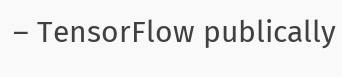– TensorFlow publically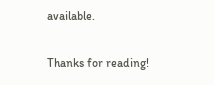available.

Thanks for reading!